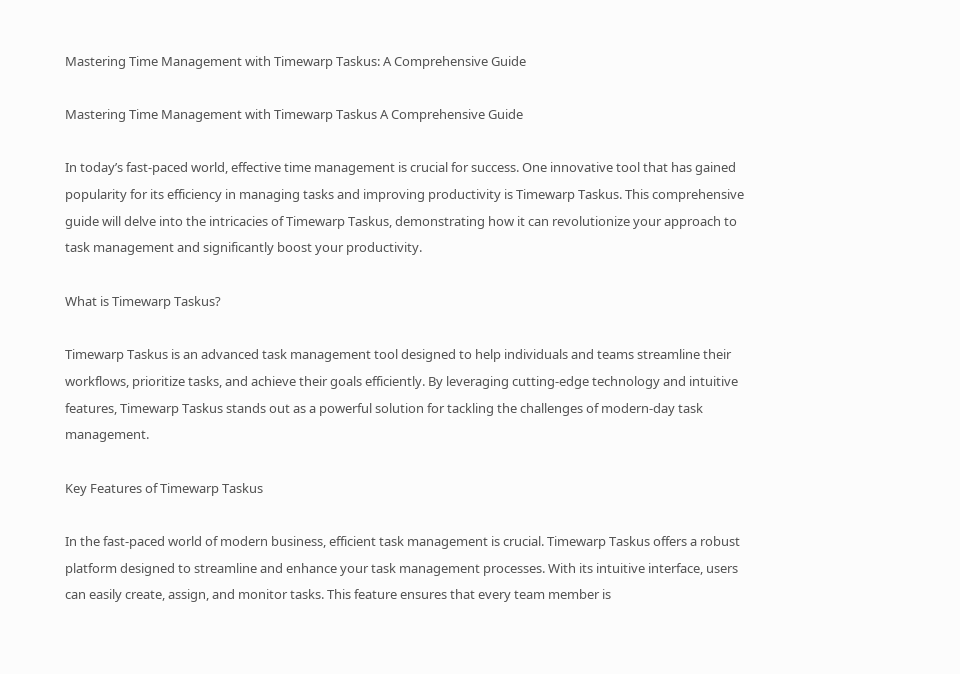Mastering Time Management with Timewarp Taskus: A Comprehensive Guide

Mastering Time Management with Timewarp Taskus A Comprehensive Guide

In today’s fast-paced world, effective time management is crucial for success. One innovative tool that has gained popularity for its efficiency in managing tasks and improving productivity is Timewarp Taskus. This comprehensive guide will delve into the intricacies of Timewarp Taskus, demonstrating how it can revolutionize your approach to task management and significantly boost your productivity.

What is Timewarp Taskus?

Timewarp Taskus is an advanced task management tool designed to help individuals and teams streamline their workflows, prioritize tasks, and achieve their goals efficiently. By leveraging cutting-edge technology and intuitive features, Timewarp Taskus stands out as a powerful solution for tackling the challenges of modern-day task management.

Key Features of Timewarp Taskus

In the fast-paced world of modern business, efficient task management is crucial. Timewarp Taskus offers a robust platform designed to streamline and enhance your task management processes. With its intuitive interface, users can easily create, assign, and monitor tasks. This feature ensures that every team member is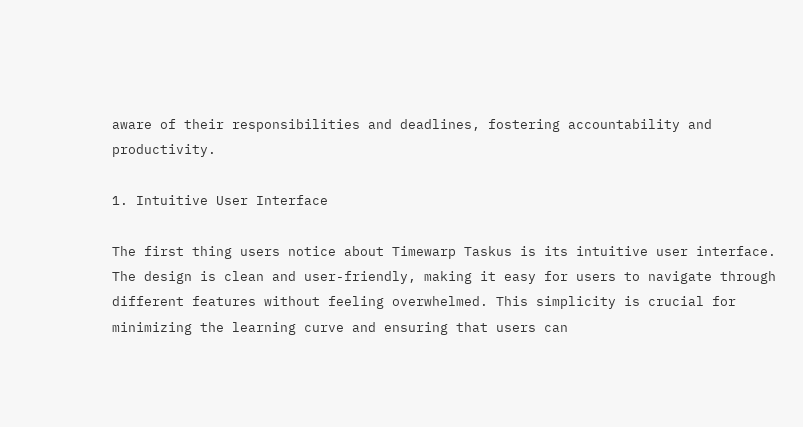aware of their responsibilities and deadlines, fostering accountability and productivity.

1. Intuitive User Interface

The first thing users notice about Timewarp Taskus is its intuitive user interface. The design is clean and user-friendly, making it easy for users to navigate through different features without feeling overwhelmed. This simplicity is crucial for minimizing the learning curve and ensuring that users can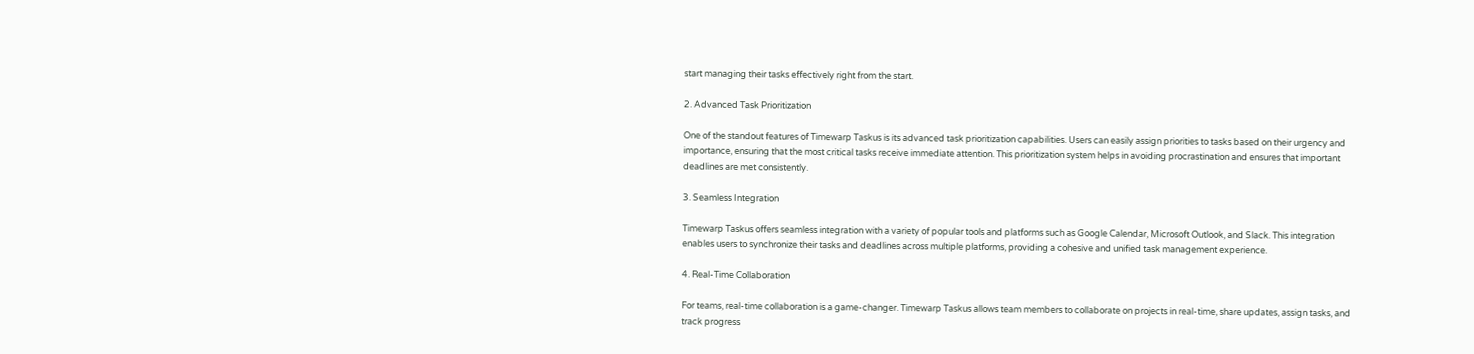start managing their tasks effectively right from the start.

2. Advanced Task Prioritization

One of the standout features of Timewarp Taskus is its advanced task prioritization capabilities. Users can easily assign priorities to tasks based on their urgency and importance, ensuring that the most critical tasks receive immediate attention. This prioritization system helps in avoiding procrastination and ensures that important deadlines are met consistently.

3. Seamless Integration

Timewarp Taskus offers seamless integration with a variety of popular tools and platforms such as Google Calendar, Microsoft Outlook, and Slack. This integration enables users to synchronize their tasks and deadlines across multiple platforms, providing a cohesive and unified task management experience.

4. Real-Time Collaboration

For teams, real-time collaboration is a game-changer. Timewarp Taskus allows team members to collaborate on projects in real-time, share updates, assign tasks, and track progress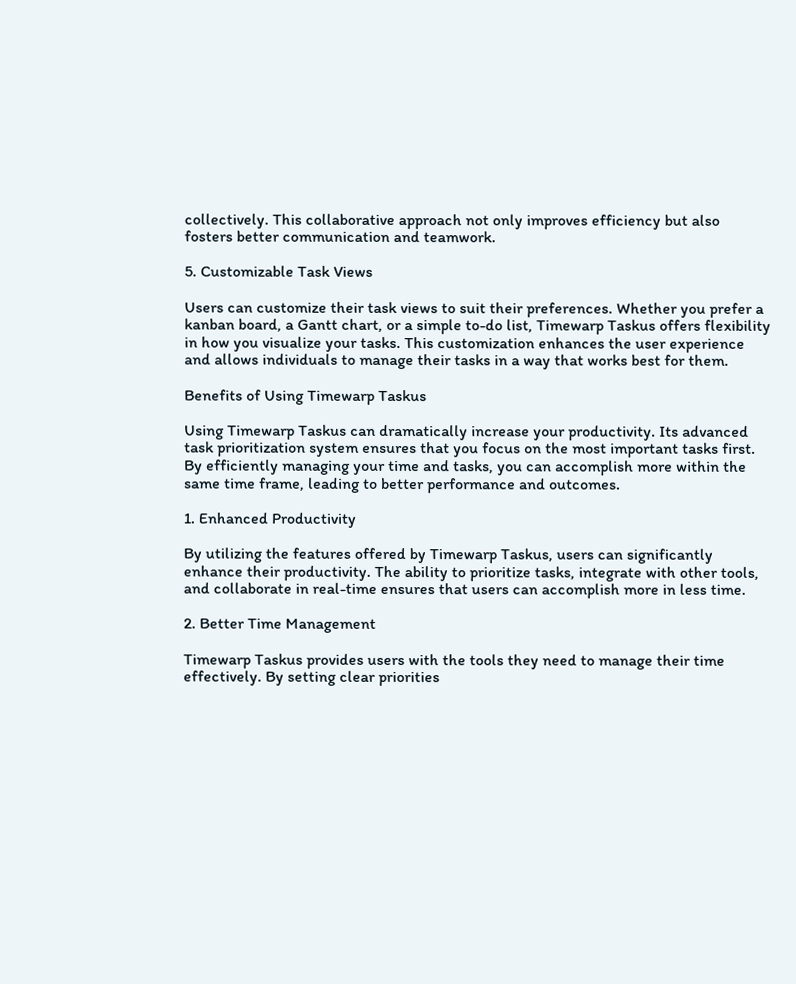collectively. This collaborative approach not only improves efficiency but also fosters better communication and teamwork.

5. Customizable Task Views

Users can customize their task views to suit their preferences. Whether you prefer a kanban board, a Gantt chart, or a simple to-do list, Timewarp Taskus offers flexibility in how you visualize your tasks. This customization enhances the user experience and allows individuals to manage their tasks in a way that works best for them.

Benefits of Using Timewarp Taskus

Using Timewarp Taskus can dramatically increase your productivity. Its advanced task prioritization system ensures that you focus on the most important tasks first. By efficiently managing your time and tasks, you can accomplish more within the same time frame, leading to better performance and outcomes.

1. Enhanced Productivity

By utilizing the features offered by Timewarp Taskus, users can significantly enhance their productivity. The ability to prioritize tasks, integrate with other tools, and collaborate in real-time ensures that users can accomplish more in less time.

2. Better Time Management

Timewarp Taskus provides users with the tools they need to manage their time effectively. By setting clear priorities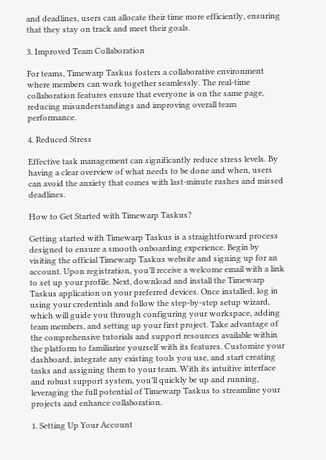and deadlines, users can allocate their time more efficiently, ensuring that they stay on track and meet their goals.

3. Improved Team Collaboration

For teams, Timewarp Taskus fosters a collaborative environment where members can work together seamlessly. The real-time collaboration features ensure that everyone is on the same page, reducing misunderstandings and improving overall team performance.

4. Reduced Stress

Effective task management can significantly reduce stress levels. By having a clear overview of what needs to be done and when, users can avoid the anxiety that comes with last-minute rushes and missed deadlines.

How to Get Started with Timewarp Taskus?

Getting started with Timewarp Taskus is a straightforward process designed to ensure a smooth onboarding experience. Begin by visiting the official Timewarp Taskus website and signing up for an account. Upon registration, you’ll receive a welcome email with a link to set up your profile. Next, download and install the Timewarp Taskus application on your preferred devices. Once installed, log in using your credentials and follow the step-by-step setup wizard, which will guide you through configuring your workspace, adding team members, and setting up your first project. Take advantage of the comprehensive tutorials and support resources available within the platform to familiarize yourself with its features. Customize your dashboard, integrate any existing tools you use, and start creating tasks and assigning them to your team. With its intuitive interface and robust support system, you’ll quickly be up and running, leveraging the full potential of Timewarp Taskus to streamline your projects and enhance collaboration.

1. Setting Up Your Account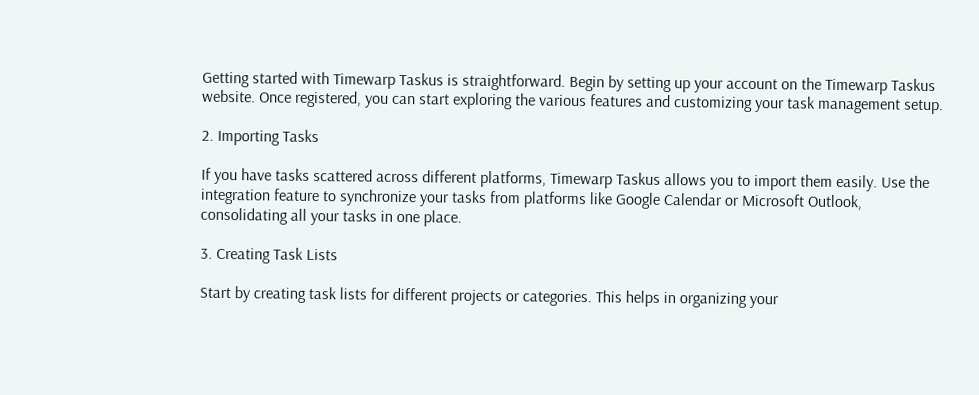Getting started with Timewarp Taskus is straightforward. Begin by setting up your account on the Timewarp Taskus website. Once registered, you can start exploring the various features and customizing your task management setup.

2. Importing Tasks

If you have tasks scattered across different platforms, Timewarp Taskus allows you to import them easily. Use the integration feature to synchronize your tasks from platforms like Google Calendar or Microsoft Outlook, consolidating all your tasks in one place.

3. Creating Task Lists

Start by creating task lists for different projects or categories. This helps in organizing your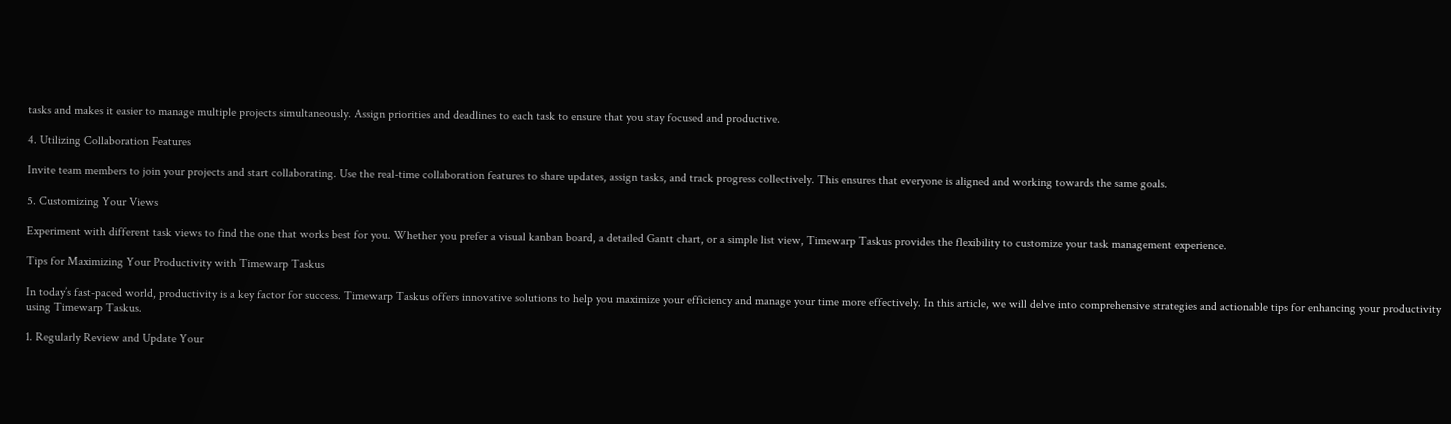tasks and makes it easier to manage multiple projects simultaneously. Assign priorities and deadlines to each task to ensure that you stay focused and productive.

4. Utilizing Collaboration Features

Invite team members to join your projects and start collaborating. Use the real-time collaboration features to share updates, assign tasks, and track progress collectively. This ensures that everyone is aligned and working towards the same goals.

5. Customizing Your Views

Experiment with different task views to find the one that works best for you. Whether you prefer a visual kanban board, a detailed Gantt chart, or a simple list view, Timewarp Taskus provides the flexibility to customize your task management experience.

Tips for Maximizing Your Productivity with Timewarp Taskus

In today’s fast-paced world, productivity is a key factor for success. Timewarp Taskus offers innovative solutions to help you maximize your efficiency and manage your time more effectively. In this article, we will delve into comprehensive strategies and actionable tips for enhancing your productivity using Timewarp Taskus.

1. Regularly Review and Update Your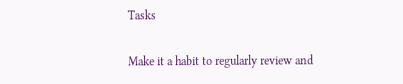Tasks

Make it a habit to regularly review and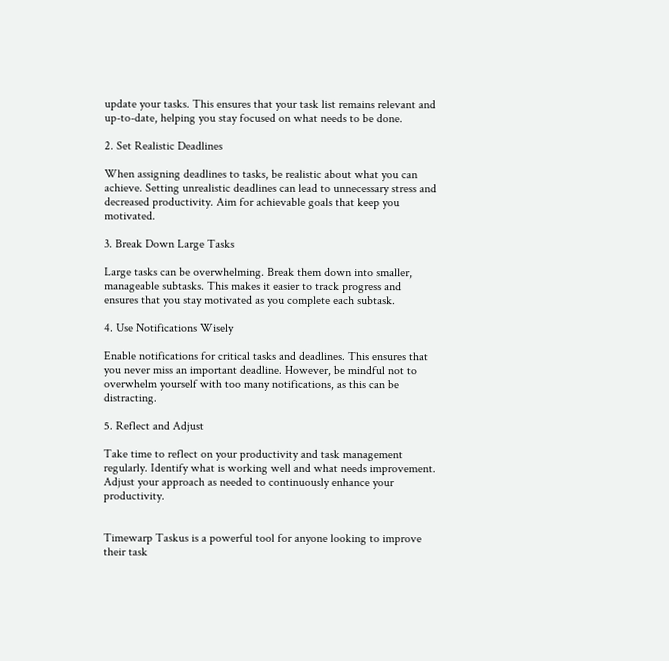update your tasks. This ensures that your task list remains relevant and up-to-date, helping you stay focused on what needs to be done.

2. Set Realistic Deadlines

When assigning deadlines to tasks, be realistic about what you can achieve. Setting unrealistic deadlines can lead to unnecessary stress and decreased productivity. Aim for achievable goals that keep you motivated.

3. Break Down Large Tasks

Large tasks can be overwhelming. Break them down into smaller, manageable subtasks. This makes it easier to track progress and ensures that you stay motivated as you complete each subtask.

4. Use Notifications Wisely

Enable notifications for critical tasks and deadlines. This ensures that you never miss an important deadline. However, be mindful not to overwhelm yourself with too many notifications, as this can be distracting.

5. Reflect and Adjust

Take time to reflect on your productivity and task management regularly. Identify what is working well and what needs improvement. Adjust your approach as needed to continuously enhance your productivity.


Timewarp Taskus is a powerful tool for anyone looking to improve their task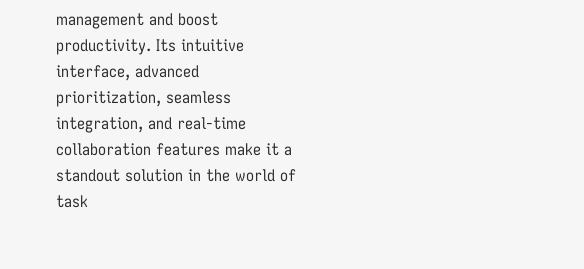management and boost productivity. Its intuitive interface, advanced prioritization, seamless integration, and real-time collaboration features make it a standout solution in the world of task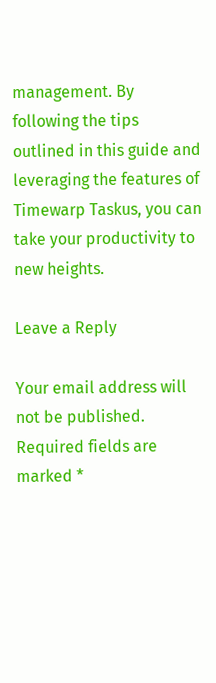management. By following the tips outlined in this guide and leveraging the features of Timewarp Taskus, you can take your productivity to new heights.

Leave a Reply

Your email address will not be published. Required fields are marked *